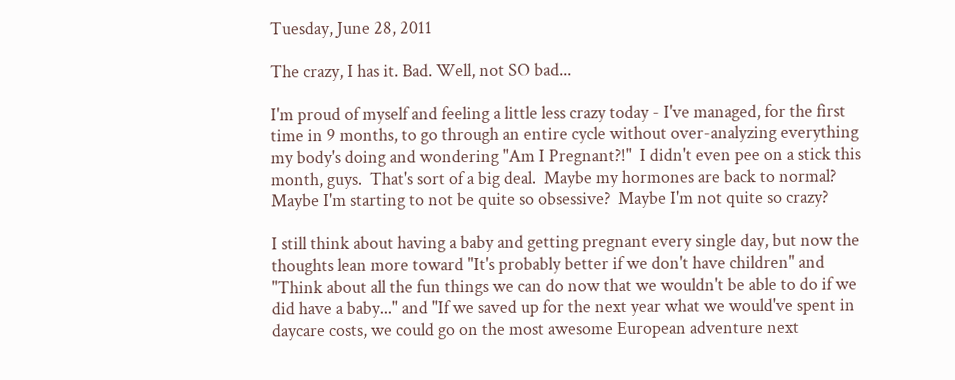Tuesday, June 28, 2011

The crazy, I has it. Bad. Well, not SO bad...

I'm proud of myself and feeling a little less crazy today - I've managed, for the first time in 9 months, to go through an entire cycle without over-analyzing everything my body's doing and wondering "Am I Pregnant?!"  I didn't even pee on a stick this month, guys.  That's sort of a big deal.  Maybe my hormones are back to normal? Maybe I'm starting to not be quite so obsessive?  Maybe I'm not quite so crazy?

I still think about having a baby and getting pregnant every single day, but now the thoughts lean more toward "It's probably better if we don't have children" and "Think about all the fun things we can do now that we wouldn't be able to do if we did have a baby..." and "If we saved up for the next year what we would've spent in daycare costs, we could go on the most awesome European adventure next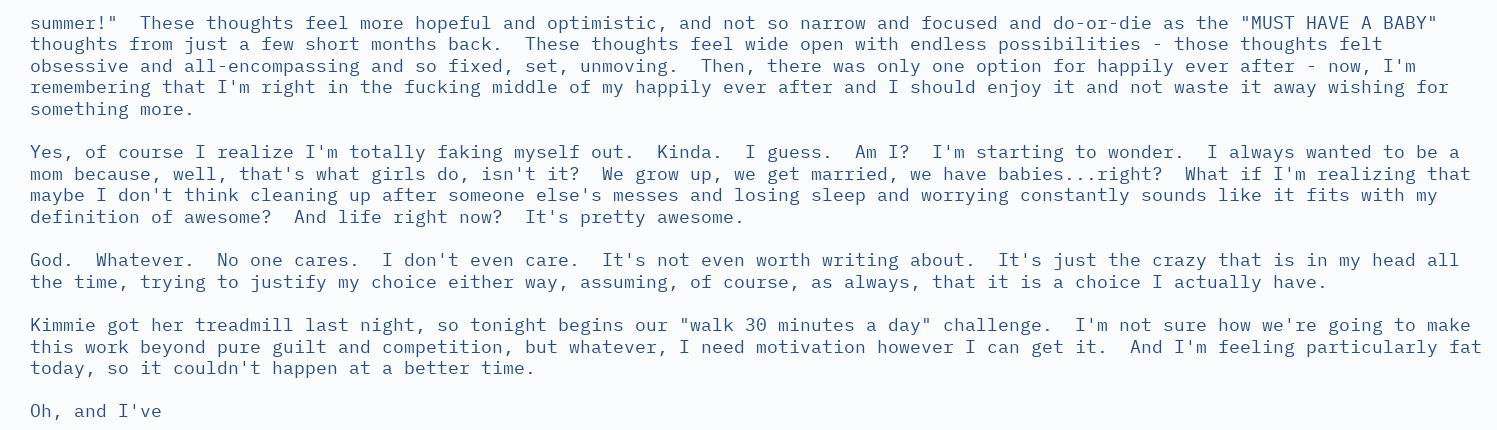summer!"  These thoughts feel more hopeful and optimistic, and not so narrow and focused and do-or-die as the "MUST HAVE A BABY" thoughts from just a few short months back.  These thoughts feel wide open with endless possibilities - those thoughts felt obsessive and all-encompassing and so fixed, set, unmoving.  Then, there was only one option for happily ever after - now, I'm remembering that I'm right in the fucking middle of my happily ever after and I should enjoy it and not waste it away wishing for something more.

Yes, of course I realize I'm totally faking myself out.  Kinda.  I guess.  Am I?  I'm starting to wonder.  I always wanted to be a mom because, well, that's what girls do, isn't it?  We grow up, we get married, we have babies...right?  What if I'm realizing that maybe I don't think cleaning up after someone else's messes and losing sleep and worrying constantly sounds like it fits with my definition of awesome?  And life right now?  It's pretty awesome.

God.  Whatever.  No one cares.  I don't even care.  It's not even worth writing about.  It's just the crazy that is in my head all the time, trying to justify my choice either way, assuming, of course, as always, that it is a choice I actually have.

Kimmie got her treadmill last night, so tonight begins our "walk 30 minutes a day" challenge.  I'm not sure how we're going to make this work beyond pure guilt and competition, but whatever, I need motivation however I can get it.  And I'm feeling particularly fat today, so it couldn't happen at a better time.

Oh, and I've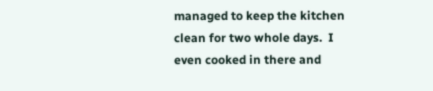managed to keep the kitchen clean for two whole days.  I even cooked in there and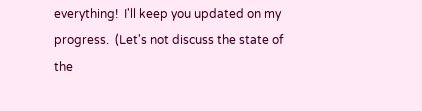everything!  I'll keep you updated on my progress.  (Let's not discuss the state of the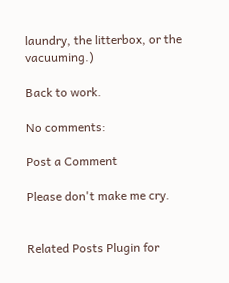laundry, the litterbox, or the vacuuming.)

Back to work.

No comments:

Post a Comment

Please don't make me cry.


Related Posts Plugin for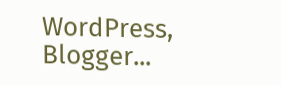WordPress, Blogger...